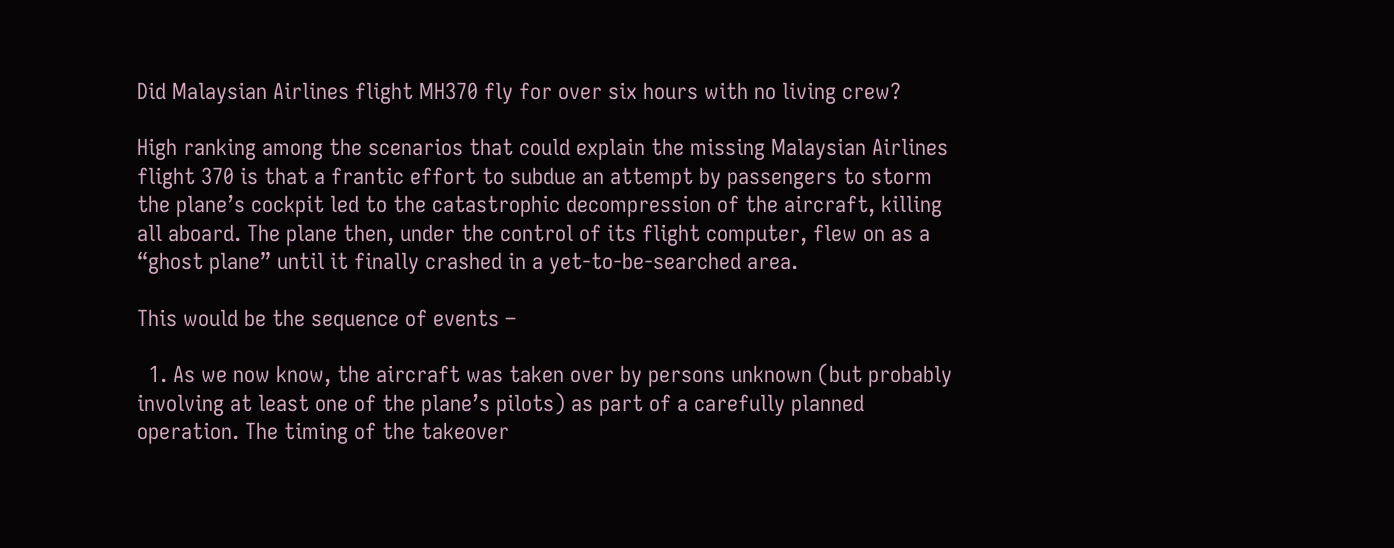Did Malaysian Airlines flight MH370 fly for over six hours with no living crew?

High ranking among the scenarios that could explain the missing Malaysian Airlines flight 370 is that a frantic effort to subdue an attempt by passengers to storm the plane’s cockpit led to the catastrophic decompression of the aircraft, killing all aboard. The plane then, under the control of its flight computer, flew on as a “ghost plane” until it finally crashed in a yet-to-be-searched area.

This would be the sequence of events –

  1. As we now know, the aircraft was taken over by persons unknown (but probably involving at least one of the plane’s pilots) as part of a carefully planned operation. The timing of the takeover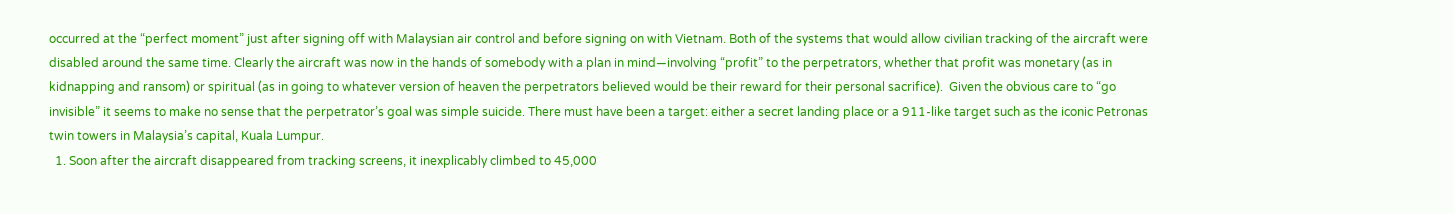occurred at the “perfect moment” just after signing off with Malaysian air control and before signing on with Vietnam. Both of the systems that would allow civilian tracking of the aircraft were disabled around the same time. Clearly the aircraft was now in the hands of somebody with a plan in mind—involving “profit” to the perpetrators, whether that profit was monetary (as in kidnapping and ransom) or spiritual (as in going to whatever version of heaven the perpetrators believed would be their reward for their personal sacrifice).  Given the obvious care to “go invisible” it seems to make no sense that the perpetrator’s goal was simple suicide. There must have been a target: either a secret landing place or a 911-like target such as the iconic Petronas twin towers in Malaysia’s capital, Kuala Lumpur.
  1. Soon after the aircraft disappeared from tracking screens, it inexplicably climbed to 45,000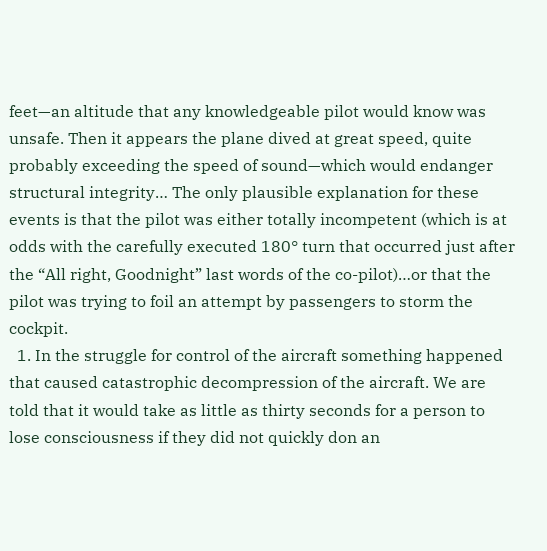feet—an altitude that any knowledgeable pilot would know was unsafe. Then it appears the plane dived at great speed, quite probably exceeding the speed of sound—which would endanger structural integrity… The only plausible explanation for these events is that the pilot was either totally incompetent (which is at odds with the carefully executed 180° turn that occurred just after the “All right, Goodnight” last words of the co-pilot)…or that the pilot was trying to foil an attempt by passengers to storm the cockpit.
  1. In the struggle for control of the aircraft something happened that caused catastrophic decompression of the aircraft. We are told that it would take as little as thirty seconds for a person to lose consciousness if they did not quickly don an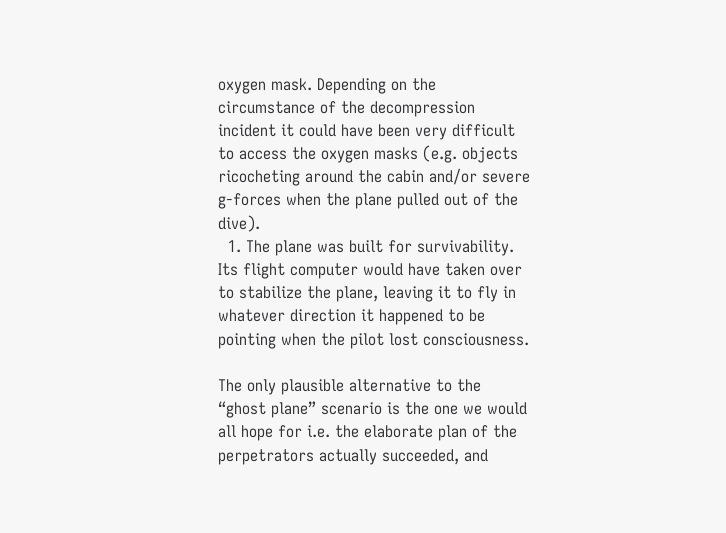oxygen mask. Depending on the circumstance of the decompression incident it could have been very difficult to access the oxygen masks (e.g. objects ricocheting around the cabin and/or severe g-forces when the plane pulled out of the dive).
  1. The plane was built for survivability. Its flight computer would have taken over to stabilize the plane, leaving it to fly in whatever direction it happened to be pointing when the pilot lost consciousness.

The only plausible alternative to the “ghost plane” scenario is the one we would all hope for i.e. the elaborate plan of the perpetrators actually succeeded, and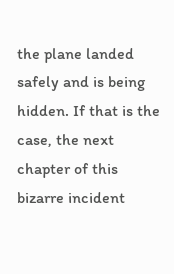the plane landed safely and is being hidden. If that is the case, the next chapter of this bizarre incident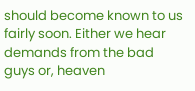should become known to us fairly soon. Either we hear demands from the bad guys or, heaven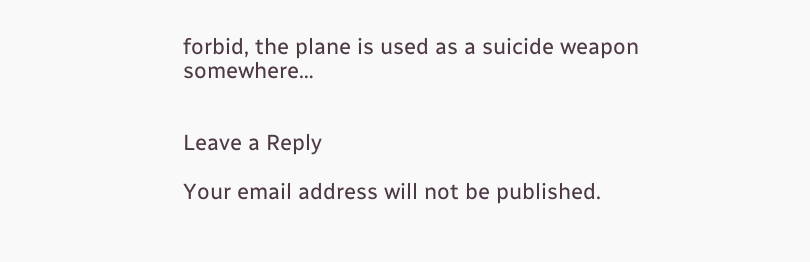forbid, the plane is used as a suicide weapon somewhere…


Leave a Reply

Your email address will not be published.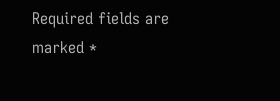Required fields are marked *